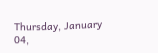Thursday, January 04,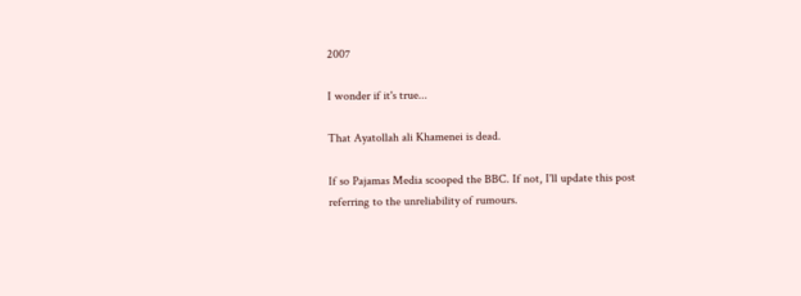2007

I wonder if it's true...

That Ayatollah ali Khamenei is dead.

If so Pajamas Media scooped the BBC. If not, I'll update this post referring to the unreliability of rumours.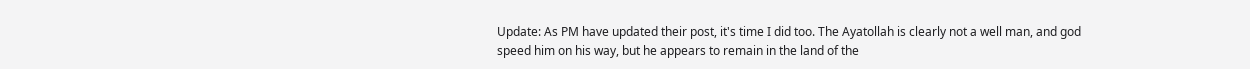Update: As PM have updated their post, it's time I did too. The Ayatollah is clearly not a well man, and god speed him on his way, but he appears to remain in the land of the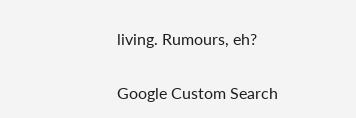living. Rumours, eh?

Google Custom Search